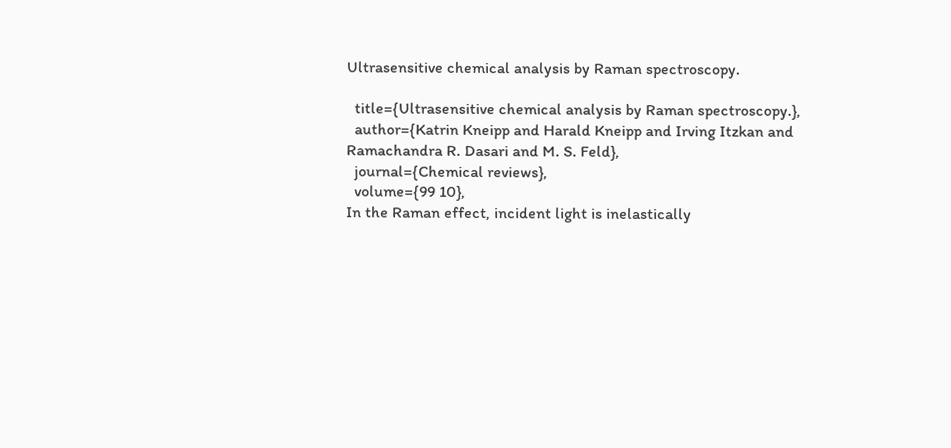Ultrasensitive chemical analysis by Raman spectroscopy.

  title={Ultrasensitive chemical analysis by Raman spectroscopy.},
  author={Katrin Kneipp and Harald Kneipp and Irving Itzkan and Ramachandra R. Dasari and M. S. Feld},
  journal={Chemical reviews},
  volume={99 10},
In the Raman effect, incident light is inelastically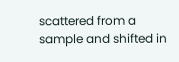scattered from a sample and shifted in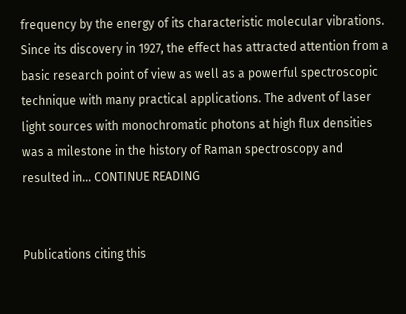frequency by the energy of its characteristic molecular vibrations. Since its discovery in 1927, the effect has attracted attention from a basic research point of view as well as a powerful spectroscopic technique with many practical applications. The advent of laser light sources with monochromatic photons at high flux densities was a milestone in the history of Raman spectroscopy and resulted in… CONTINUE READING


Publications citing this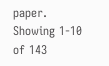paper.
Showing 1-10 of 143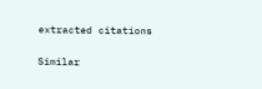extracted citations

Similar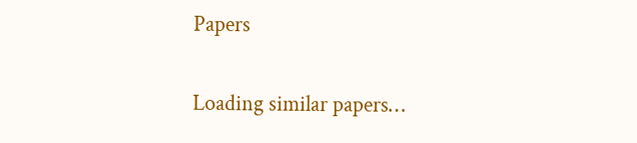Papers

Loading similar papers…